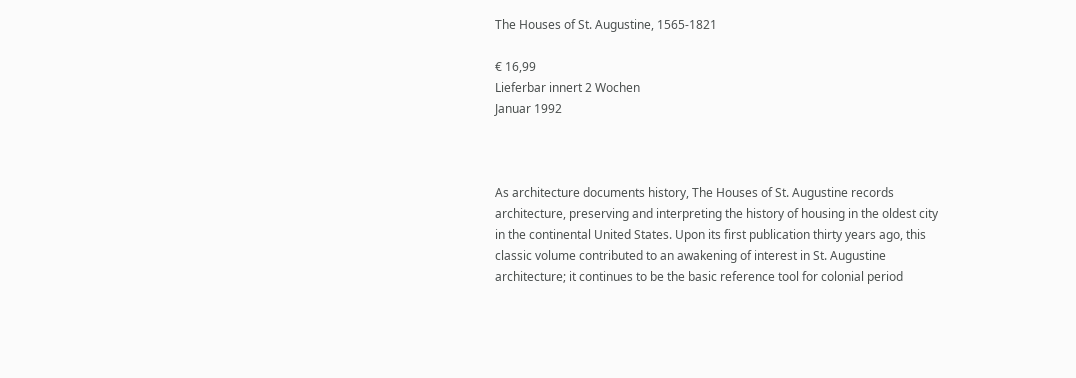The Houses of St. Augustine, 1565-1821

€ 16,99
Lieferbar innert 2 Wochen
Januar 1992



As architecture documents history, The Houses of St. Augustine records architecture, preserving and interpreting the history of housing in the oldest city in the continental United States. Upon its first publication thirty years ago, this classic volume contributed to an awakening of interest in St. Augustine architecture; it continues to be the basic reference tool for colonial period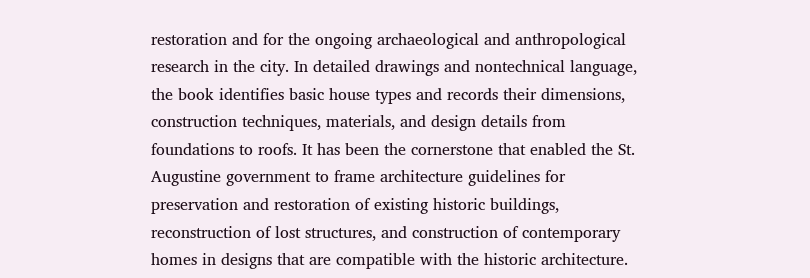restoration and for the ongoing archaeological and anthropological research in the city. In detailed drawings and nontechnical language, the book identifies basic house types and records their dimensions, construction techniques, materials, and design details from foundations to roofs. It has been the cornerstone that enabled the St. Augustine government to frame architecture guidelines for preservation and restoration of existing historic buildings, reconstruction of lost structures, and construction of contemporary homes in designs that are compatible with the historic architecture.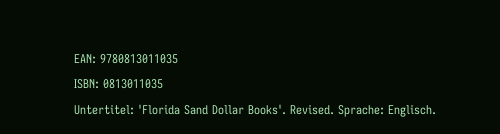EAN: 9780813011035
ISBN: 0813011035
Untertitel: 'Florida Sand Dollar Books'. Revised. Sprache: Englisch.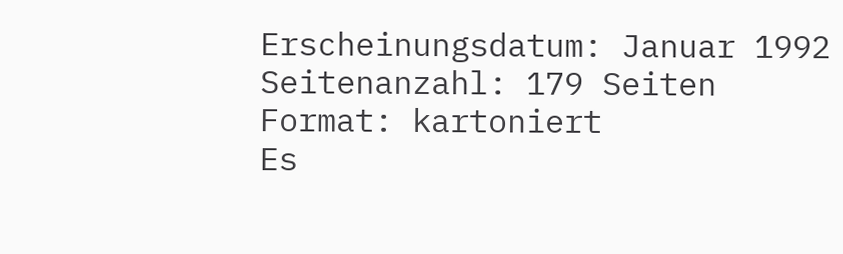Erscheinungsdatum: Januar 1992
Seitenanzahl: 179 Seiten
Format: kartoniert
Es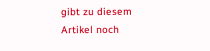gibt zu diesem Artikel noch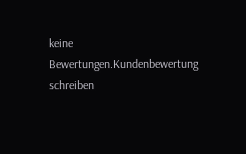keine Bewertungen.Kundenbewertung schreiben